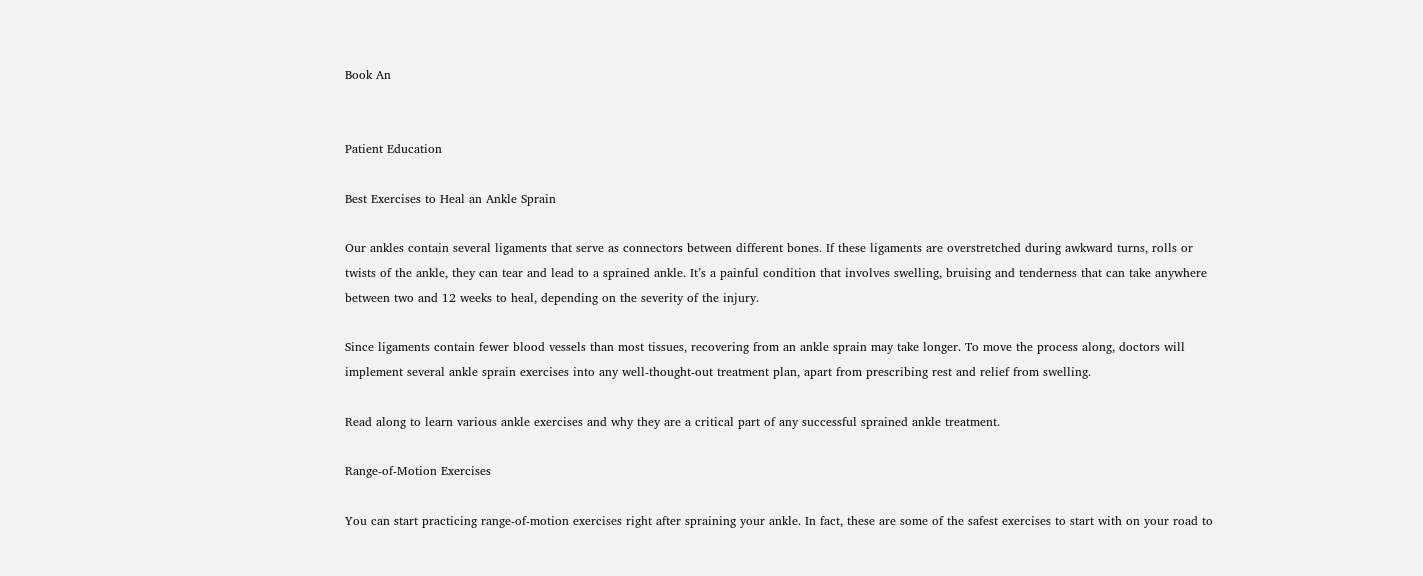Book An


Patient Education

Best Exercises to Heal an Ankle Sprain

Our ankles contain several ligaments that serve as connectors between different bones. If these ligaments are overstretched during awkward turns, rolls or twists of the ankle, they can tear and lead to a sprained ankle. It’s a painful condition that involves swelling, bruising and tenderness that can take anywhere between two and 12 weeks to heal, depending on the severity of the injury.

Since ligaments contain fewer blood vessels than most tissues, recovering from an ankle sprain may take longer. To move the process along, doctors will implement several ankle sprain exercises into any well-thought-out treatment plan, apart from prescribing rest and relief from swelling.

Read along to learn various ankle exercises and why they are a critical part of any successful sprained ankle treatment.

Range-of-Motion Exercises

You can start practicing range-of-motion exercises right after spraining your ankle. In fact, these are some of the safest exercises to start with on your road to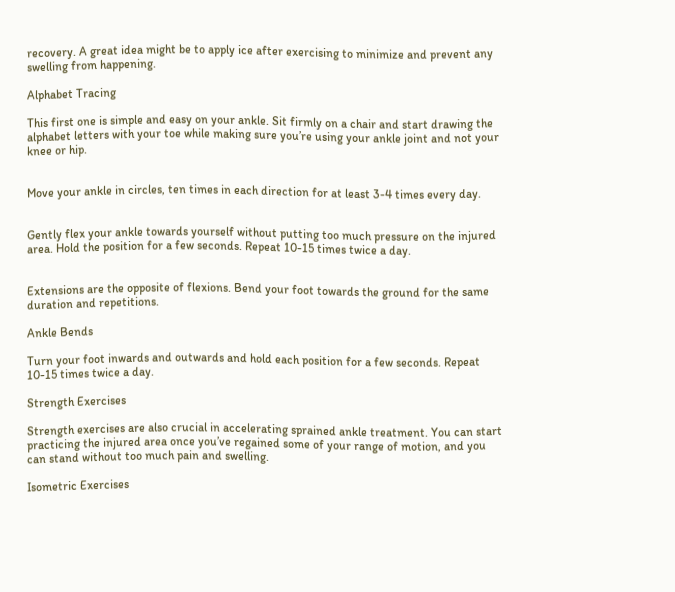recovery. A great idea might be to apply ice after exercising to minimize and prevent any swelling from happening.

Alphabet Tracing

This first one is simple and easy on your ankle. Sit firmly on a chair and start drawing the alphabet letters with your toe while making sure you’re using your ankle joint and not your knee or hip.


Move your ankle in circles, ten times in each direction for at least 3-4 times every day.


Gently flex your ankle towards yourself without putting too much pressure on the injured area. Hold the position for a few seconds. Repeat 10-15 times twice a day.


Extensions are the opposite of flexions. Bend your foot towards the ground for the same duration and repetitions.

Ankle Bends

Turn your foot inwards and outwards and hold each position for a few seconds. Repeat 10-15 times twice a day.

Strength Exercises

Strength exercises are also crucial in accelerating sprained ankle treatment. You can start practicing the injured area once you’ve regained some of your range of motion, and you can stand without too much pain and swelling.

Isometric Exercises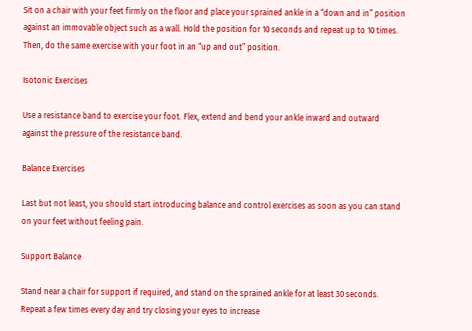Sit on a chair with your feet firmly on the floor and place your sprained ankle in a “down and in” position against an immovable object such as a wall. Hold the position for 10 seconds and repeat up to 10 times. Then, do the same exercise with your foot in an “up and out” position.

Isotonic Exercises

Use a resistance band to exercise your foot. Flex, extend and bend your ankle inward and outward against the pressure of the resistance band.

Balance Exercises

Last but not least, you should start introducing balance and control exercises as soon as you can stand on your feet without feeling pain.

Support Balance

Stand near a chair for support if required, and stand on the sprained ankle for at least 30 seconds. Repeat a few times every day and try closing your eyes to increase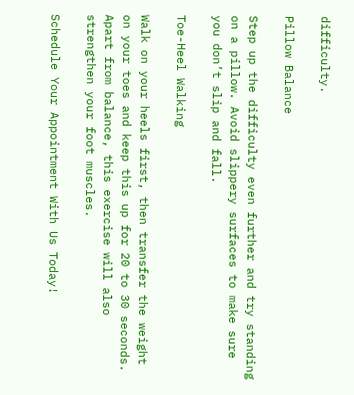difficulty.

Pillow Balance

Step up the difficulty even further and try standing on a pillow. Avoid slippery surfaces to make sure you don’t slip and fall.

Toe-Heel Walking

Walk on your heels first, then transfer the weight on your toes and keep this up for 20 to 30 seconds. Apart from balance, this exercise will also strengthen your foot muscles.

Schedule Your Appointment With Us Today!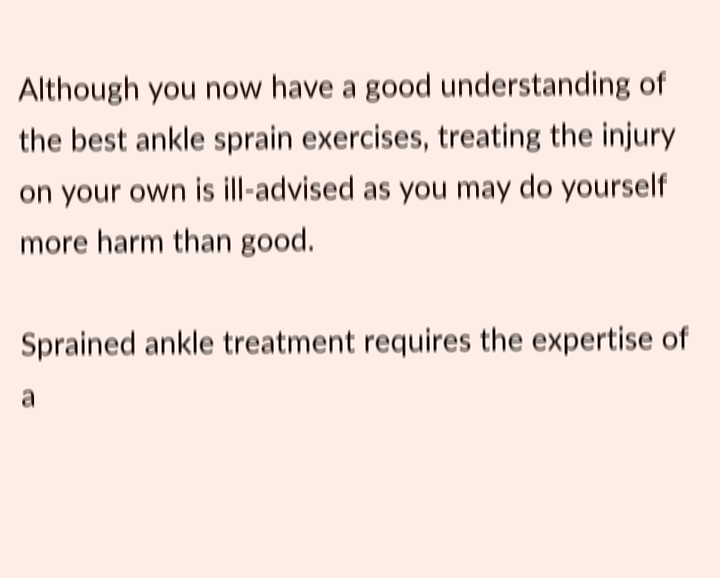Although you now have a good understanding of the best ankle sprain exercises, treating the injury on your own is ill-advised as you may do yourself more harm than good.

Sprained ankle treatment requires the expertise of a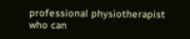professional physiotherapist who can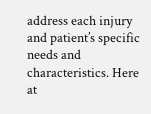address each injury and patient’s specific needs and characteristics. Here at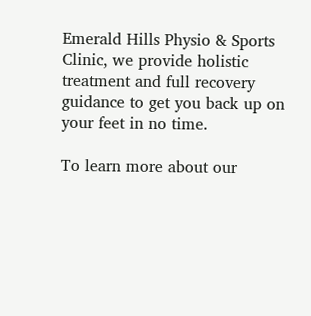Emerald Hills Physio & Sports Clinic, we provide holistic treatment and full recovery guidance to get you back up on your feet in no time.

To learn more about our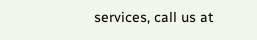services, call us at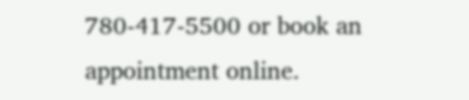780-417-5500 or book an appointment online.